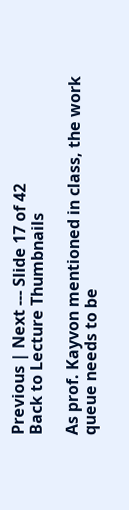Previous | Next --- Slide 17 of 42
Back to Lecture Thumbnails

As prof. Kayvon mentioned in class, the work queue needs to be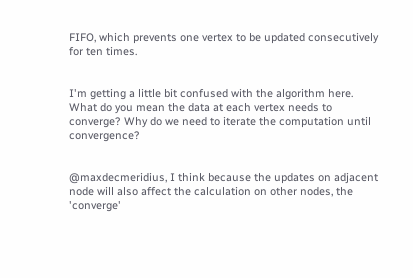FIFO, which prevents one vertex to be updated consecutively for ten times.


I'm getting a little bit confused with the algorithm here. What do you mean the data at each vertex needs to converge? Why do we need to iterate the computation until convergence?


@maxdecmeridius, I think because the updates on adjacent node will also affect the calculation on other nodes, the 'converge'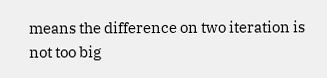means the difference on two iteration is not too big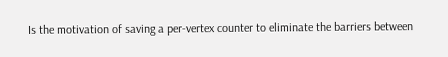Is the motivation of saving a per-vertex counter to eliminate the barriers between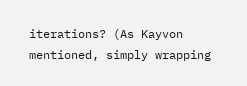iterations? (As Kayvon mentioned, simply wrapping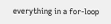everything in a for-loop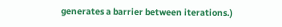generates a barrier between iterations.)